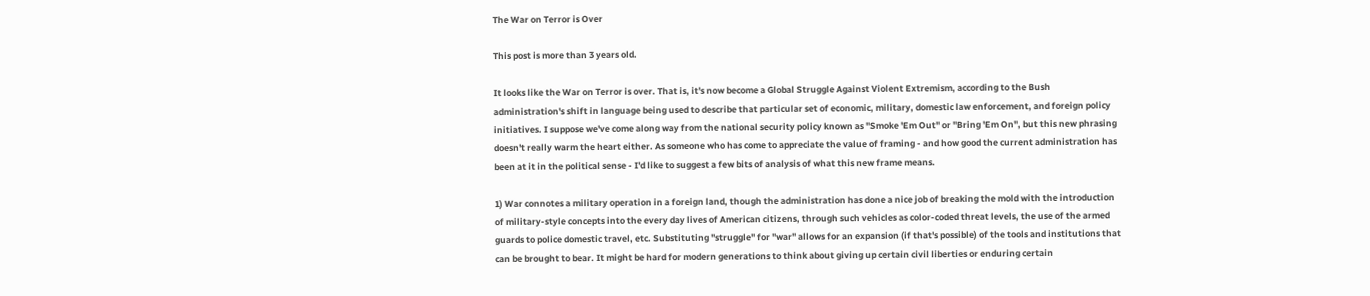The War on Terror is Over

This post is more than 3 years old.

It looks like the War on Terror is over. That is, it's now become a Global Struggle Against Violent Extremism, according to the Bush administration's shift in language being used to describe that particular set of economic, military, domestic law enforcement, and foreign policy initiatives. I suppose we've come along way from the national security policy known as "Smoke 'Em Out" or "Bring 'Em On", but this new phrasing doesn't really warm the heart either. As someone who has come to appreciate the value of framing - and how good the current administration has been at it in the political sense - I'd like to suggest a few bits of analysis of what this new frame means.

1) War connotes a military operation in a foreign land, though the administration has done a nice job of breaking the mold with the introduction of military-style concepts into the every day lives of American citizens, through such vehicles as color-coded threat levels, the use of the armed guards to police domestic travel, etc. Substituting "struggle" for "war" allows for an expansion (if that's possible) of the tools and institutions that can be brought to bear. It might be hard for modern generations to think about giving up certain civil liberties or enduring certain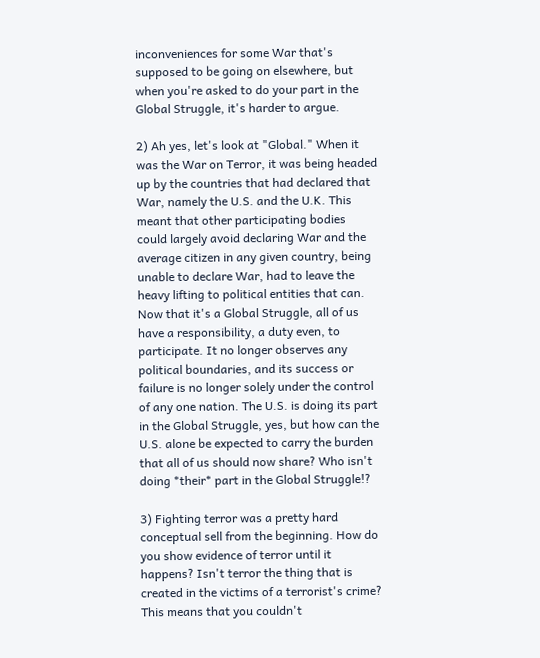inconveniences for some War that's supposed to be going on elsewhere, but when you're asked to do your part in the Global Struggle, it's harder to argue.

2) Ah yes, let's look at "Global." When it was the War on Terror, it was being headed up by the countries that had declared that War, namely the U.S. and the U.K. This meant that other participating bodies could largely avoid declaring War and the average citizen in any given country, being unable to declare War, had to leave the heavy lifting to political entities that can. Now that it's a Global Struggle, all of us have a responsibility, a duty even, to participate. It no longer observes any political boundaries, and its success or failure is no longer solely under the control of any one nation. The U.S. is doing its part in the Global Struggle, yes, but how can the U.S. alone be expected to carry the burden that all of us should now share? Who isn't doing *their* part in the Global Struggle!?

3) Fighting terror was a pretty hard conceptual sell from the beginning. How do you show evidence of terror until it happens? Isn't terror the thing that is created in the victims of a terrorist's crime? This means that you couldn't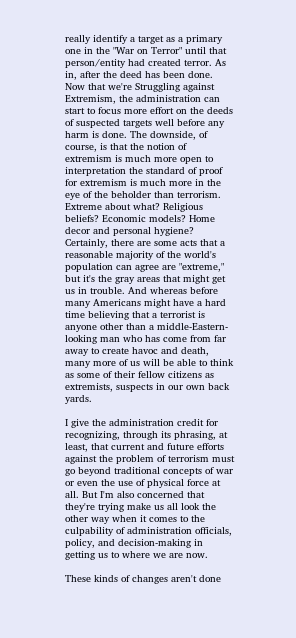really identify a target as a primary one in the "War on Terror" until that person/entity had created terror. As in, after the deed has been done. Now that we're Struggling against Extremism, the administration can start to focus more effort on the deeds of suspected targets well before any harm is done. The downside, of course, is that the notion of extremism is much more open to interpretation the standard of proof for extremism is much more in the eye of the beholder than terrorism. Extreme about what? Religious beliefs? Economic models? Home decor and personal hygiene? Certainly, there are some acts that a reasonable majority of the world's population can agree are "extreme," but it's the gray areas that might get us in trouble. And whereas before many Americans might have a hard time believing that a terrorist is anyone other than a middle-Eastern-looking man who has come from far away to create havoc and death, many more of us will be able to think as some of their fellow citizens as extremists, suspects in our own back yards.

I give the administration credit for recognizing, through its phrasing, at least, that current and future efforts against the problem of terrorism must go beyond traditional concepts of war or even the use of physical force at all. But I'm also concerned that they're trying make us all look the other way when it comes to the culpability of administration officials, policy, and decision-making in getting us to where we are now.

These kinds of changes aren't done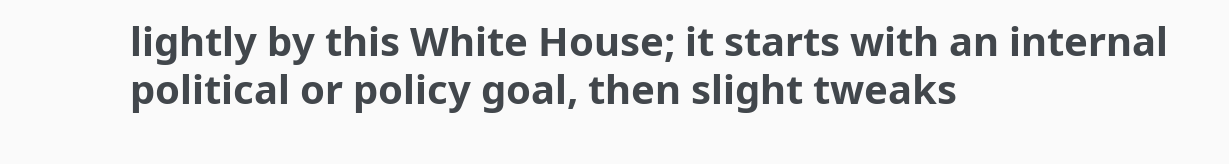lightly by this White House; it starts with an internal political or policy goal, then slight tweaks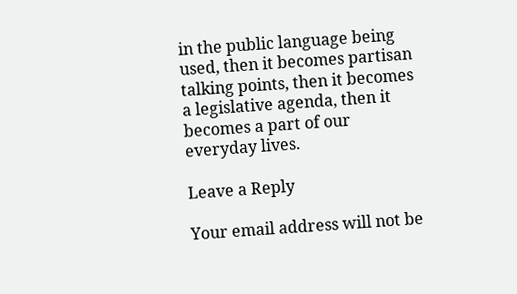in the public language being used, then it becomes partisan talking points, then it becomes a legislative agenda, then it becomes a part of our everyday lives.

Leave a Reply

Your email address will not be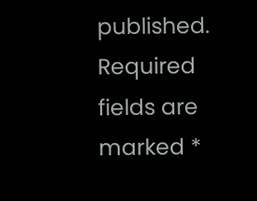published. Required fields are marked *